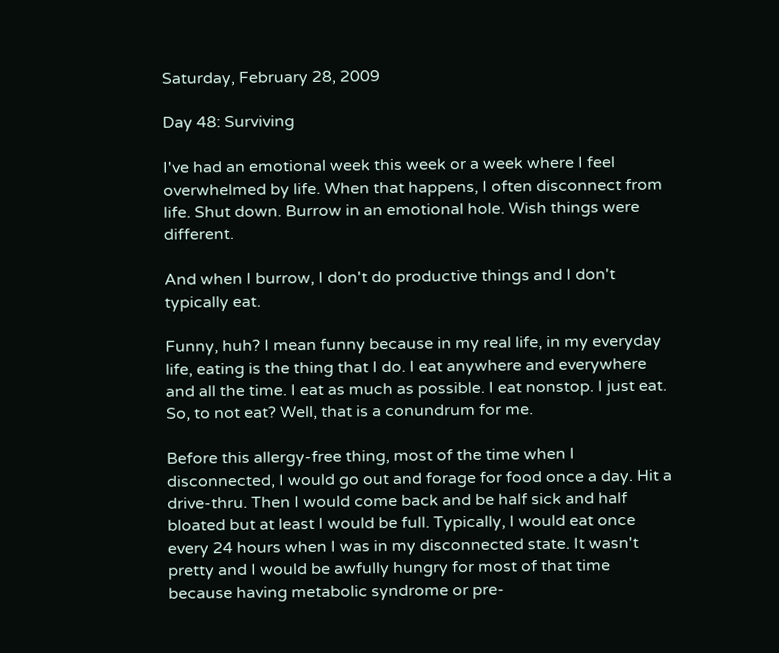Saturday, February 28, 2009

Day 48: Surviving

I've had an emotional week this week or a week where I feel overwhelmed by life. When that happens, I often disconnect from life. Shut down. Burrow in an emotional hole. Wish things were different.

And when I burrow, I don't do productive things and I don't typically eat.

Funny, huh? I mean funny because in my real life, in my everyday life, eating is the thing that I do. I eat anywhere and everywhere and all the time. I eat as much as possible. I eat nonstop. I just eat. So, to not eat? Well, that is a conundrum for me.

Before this allergy-free thing, most of the time when I disconnected, I would go out and forage for food once a day. Hit a drive-thru. Then I would come back and be half sick and half bloated but at least I would be full. Typically, I would eat once every 24 hours when I was in my disconnected state. It wasn't pretty and I would be awfully hungry for most of that time because having metabolic syndrome or pre-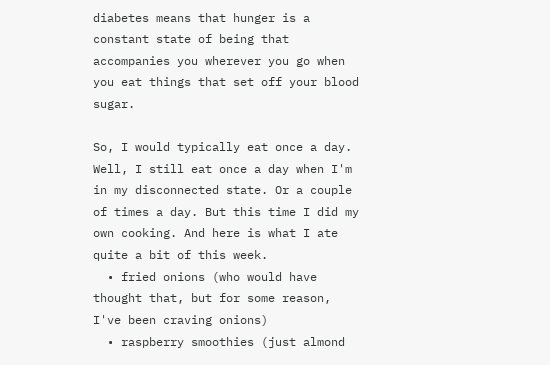diabetes means that hunger is a constant state of being that accompanies you wherever you go when you eat things that set off your blood sugar.

So, I would typically eat once a day. Well, I still eat once a day when I'm in my disconnected state. Or a couple of times a day. But this time I did my own cooking. And here is what I ate quite a bit of this week.
  • fried onions (who would have thought that, but for some reason, I've been craving onions)
  • raspberry smoothies (just almond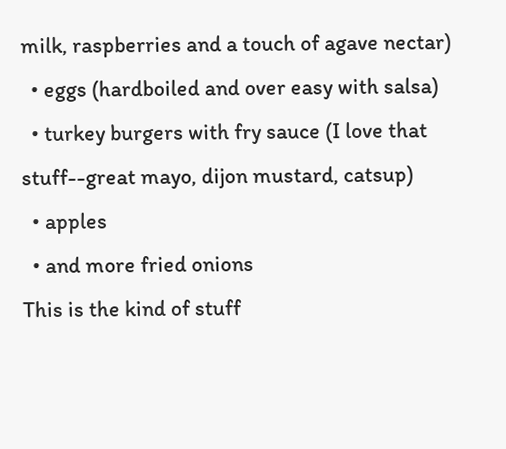milk, raspberries and a touch of agave nectar)
  • eggs (hardboiled and over easy with salsa)
  • turkey burgers with fry sauce (I love that stuff--great mayo, dijon mustard, catsup)
  • apples
  • and more fried onions
This is the kind of stuff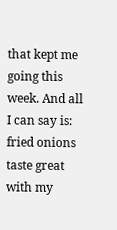that kept me going this week. And all I can say is: fried onions taste great with my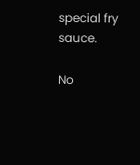special fry sauce.

No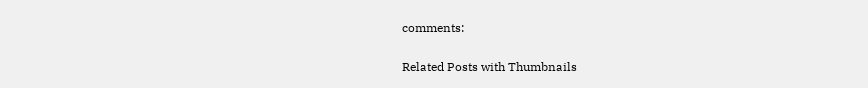comments:


Related Posts with Thumbnails